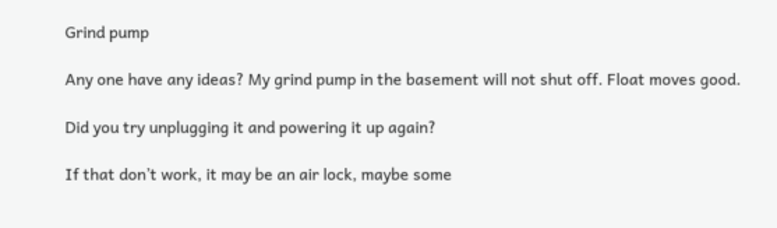Grind pump

Any one have any ideas? My grind pump in the basement will not shut off. Float moves good.

Did you try unplugging it and powering it up again?

If that don’t work, it may be an air lock, maybe some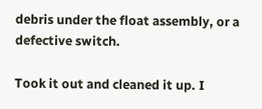debris under the float assembly, or a defective switch.

Took it out and cleaned it up. I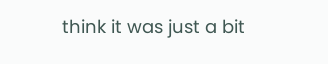think it was just a bit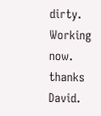dirty. Working now. thanks David.